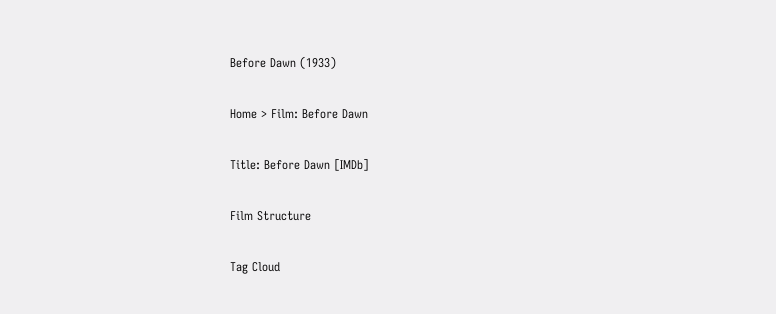Before Dawn (1933)

Home > Film: Before Dawn

Title: Before Dawn [IMDb]

Film Structure

Tag Cloud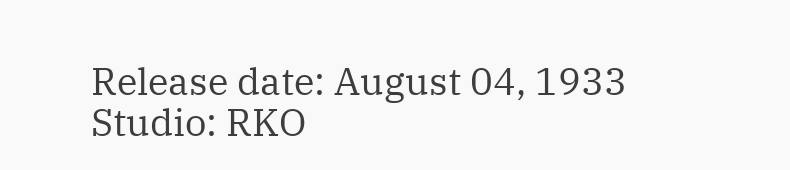Release date: August 04, 1933
Studio: RKO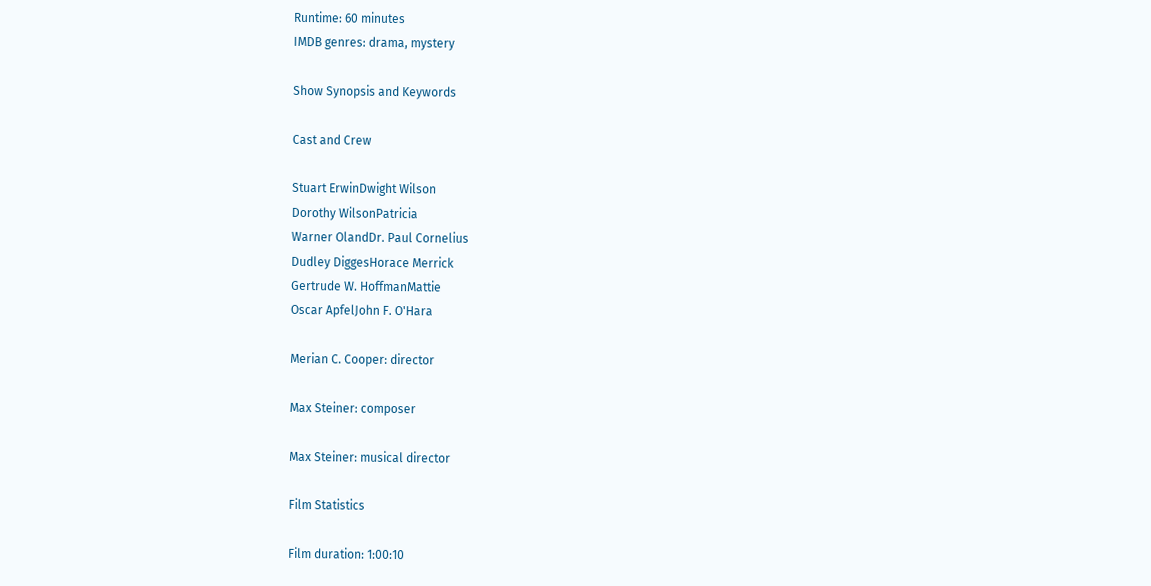Runtime: 60 minutes
IMDB genres: drama, mystery

Show Synopsis and Keywords

Cast and Crew

Stuart ErwinDwight Wilson
Dorothy WilsonPatricia
Warner OlandDr. Paul Cornelius
Dudley DiggesHorace Merrick
Gertrude W. HoffmanMattie
Oscar ApfelJohn F. O'Hara

Merian C. Cooper: director

Max Steiner: composer

Max Steiner: musical director

Film Statistics

Film duration: 1:00:10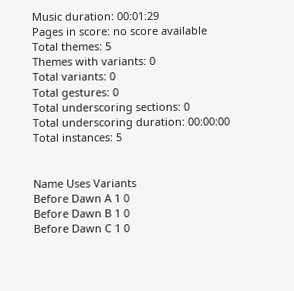Music duration: 00:01:29
Pages in score: no score available
Total themes: 5
Themes with variants: 0
Total variants: 0
Total gestures: 0
Total underscoring sections: 0
Total underscoring duration: 00:00:00
Total instances: 5


Name Uses Variants
Before Dawn A 1 0
Before Dawn B 1 0
Before Dawn C 1 0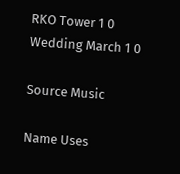RKO Tower 1 0
Wedding March 1 0

Source Music

Name Uses